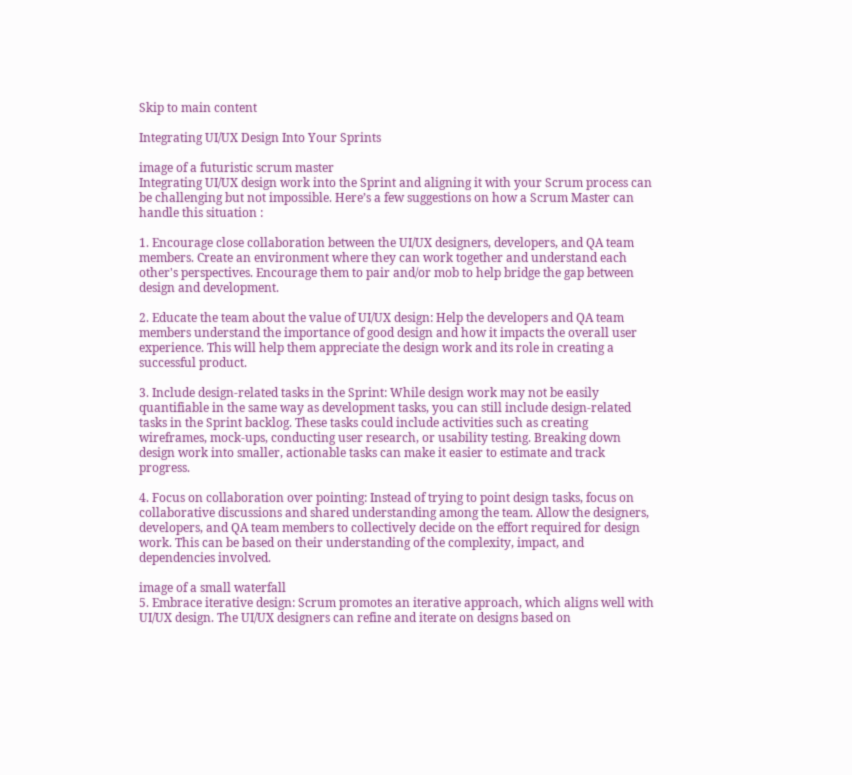Skip to main content

Integrating UI/UX Design Into Your Sprints

image of a futuristic scrum master
Integrating UI/UX design work into the Sprint and aligning it with your Scrum process can be challenging but not impossible. Here’s a few suggestions on how a Scrum Master can handle this situation :

1. Encourage close collaboration between the UI/UX designers, developers, and QA team members. Create an environment where they can work together and understand each other's perspectives. Encourage them to pair and/or mob to help bridge the gap between design and development.

2. Educate the team about the value of UI/UX design: Help the developers and QA team members understand the importance of good design and how it impacts the overall user experience. This will help them appreciate the design work and its role in creating a successful product.

3. Include design-related tasks in the Sprint: While design work may not be easily quantifiable in the same way as development tasks, you can still include design-related tasks in the Sprint backlog. These tasks could include activities such as creating wireframes, mock-ups, conducting user research, or usability testing. Breaking down design work into smaller, actionable tasks can make it easier to estimate and track progress.

4. Focus on collaboration over pointing: Instead of trying to point design tasks, focus on collaborative discussions and shared understanding among the team. Allow the designers, developers, and QA team members to collectively decide on the effort required for design work. This can be based on their understanding of the complexity, impact, and dependencies involved.

image of a small waterfall
5. Embrace iterative design: Scrum promotes an iterative approach, which aligns well with UI/UX design. The UI/UX designers can refine and iterate on designs based on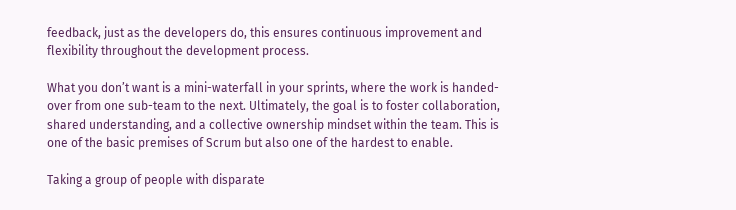feedback, just as the developers do, this ensures continuous improvement and flexibility throughout the development process.

What you don’t want is a mini-waterfall in your sprints, where the work is handed-over from one sub-team to the next. Ultimately, the goal is to foster collaboration, shared understanding, and a collective ownership mindset within the team. This is one of the basic premises of Scrum but also one of the hardest to enable.

Taking a group of people with disparate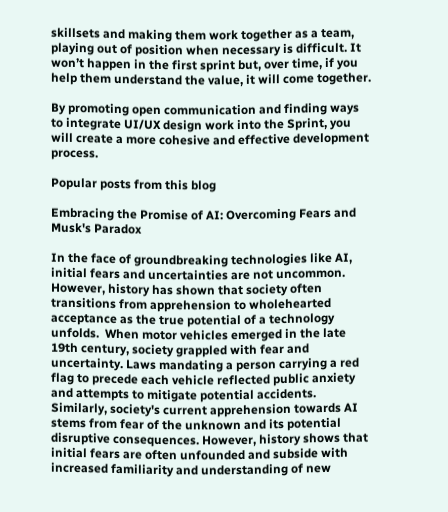skillsets and making them work together as a team, playing out of position when necessary is difficult. It won’t happen in the first sprint but, over time, if you help them understand the value, it will come together.

By promoting open communication and finding ways to integrate UI/UX design work into the Sprint, you will create a more cohesive and effective development process.

Popular posts from this blog

Embracing the Promise of AI: Overcoming Fears and Musk's Paradox

In the face of groundbreaking technologies like AI, initial fears and uncertainties are not uncommon. However, history has shown that society often transitions from apprehension to wholehearted acceptance as the true potential of a technology unfolds.  When motor vehicles emerged in the late 19th century, society grappled with fear and uncertainty. Laws mandating a person carrying a red flag to precede each vehicle reflected public anxiety and attempts to mitigate potential accidents.  Similarly, society's current apprehension towards AI stems from fear of the unknown and its potential disruptive consequences. However, history shows that initial fears are often unfounded and subside with increased familiarity and understanding of new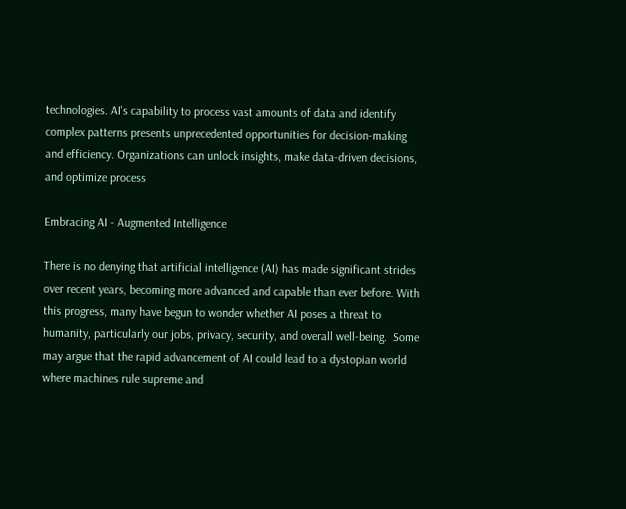technologies. AI's capability to process vast amounts of data and identify complex patterns presents unprecedented opportunities for decision-making and efficiency. Organizations can unlock insights, make data-driven decisions, and optimize process

Embracing AI - Augmented Intelligence

There is no denying that artificial intelligence (AI) has made significant strides over recent years, becoming more advanced and capable than ever before. With this progress, many have begun to wonder whether AI poses a threat to humanity, particularly our jobs, privacy, security, and overall well-being.  Some may argue that the rapid advancement of AI could lead to a dystopian world where machines rule supreme and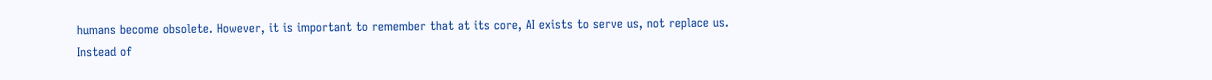humans become obsolete. However, it is important to remember that at its core, AI exists to serve us, not replace us. Instead of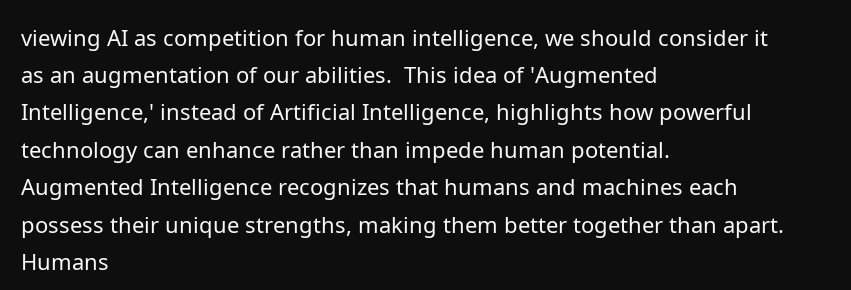viewing AI as competition for human intelligence, we should consider it as an augmentation of our abilities.  This idea of 'Augmented Intelligence,' instead of Artificial Intelligence, highlights how powerful technology can enhance rather than impede human potential. Augmented Intelligence recognizes that humans and machines each possess their unique strengths, making them better together than apart. Humans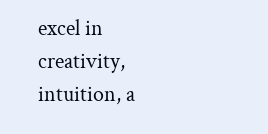excel in creativity, intuition, a